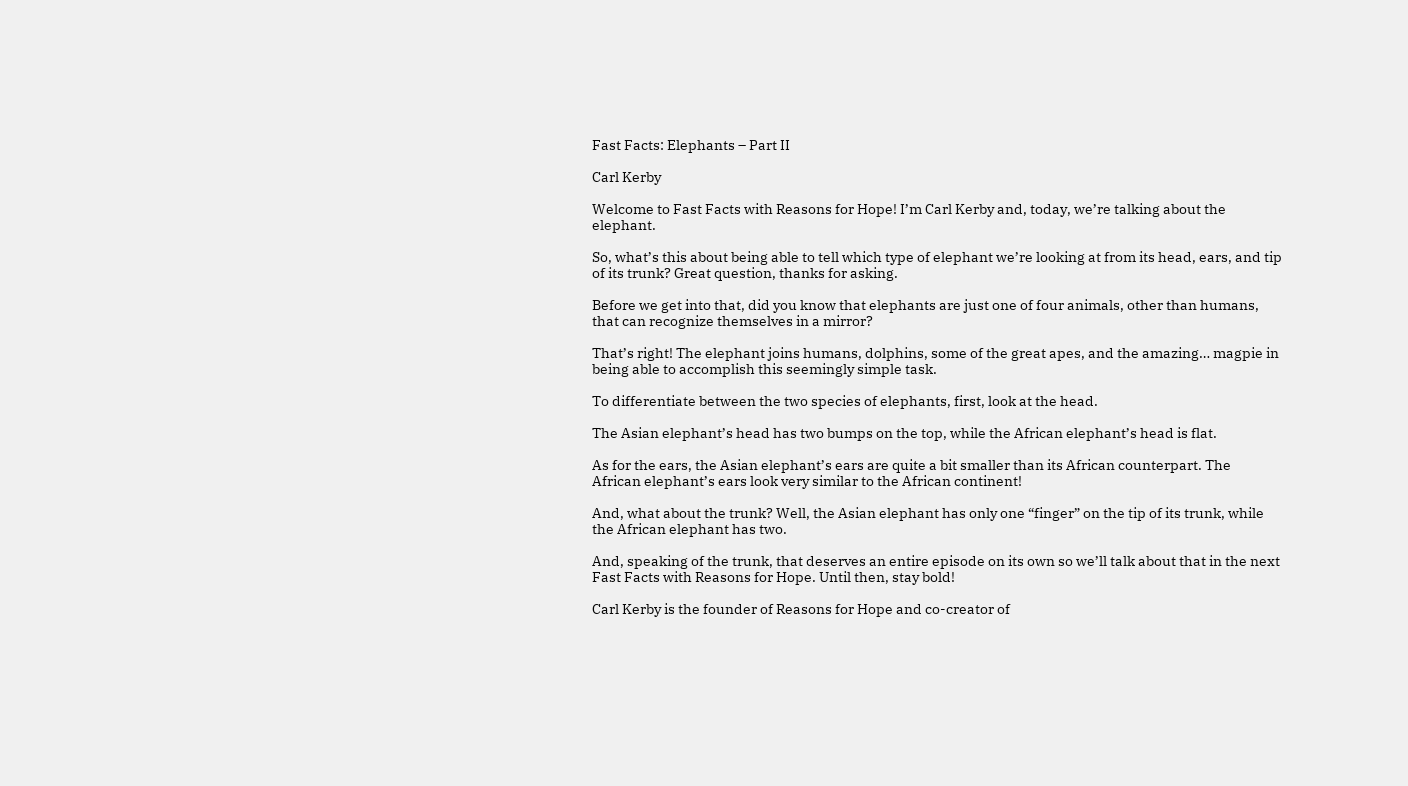Fast Facts: Elephants – Part II

Carl Kerby

Welcome to Fast Facts with Reasons for Hope! I’m Carl Kerby and, today, we’re talking about the elephant.

So, what’s this about being able to tell which type of elephant we’re looking at from its head, ears, and tip of its trunk? Great question, thanks for asking.

Before we get into that, did you know that elephants are just one of four animals, other than humans, that can recognize themselves in a mirror?

That’s right! The elephant joins humans, dolphins, some of the great apes, and the amazing… magpie in being able to accomplish this seemingly simple task.

To differentiate between the two species of elephants, first, look at the head.

The Asian elephant’s head has two bumps on the top, while the African elephant’s head is flat.

As for the ears, the Asian elephant’s ears are quite a bit smaller than its African counterpart. The African elephant’s ears look very similar to the African continent!

And, what about the trunk? Well, the Asian elephant has only one “finger” on the tip of its trunk, while the African elephant has two.

And, speaking of the trunk, that deserves an entire episode on its own so we’ll talk about that in the next Fast Facts with Reasons for Hope. Until then, stay bold!

Carl Kerby is the founder of Reasons for Hope and co-creator of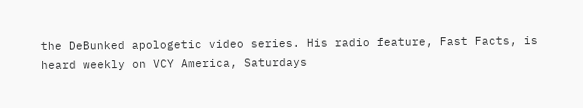the DeBunked apologetic video series. His radio feature, Fast Facts, is heard weekly on VCY America, Saturdays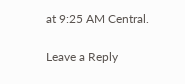at 9:25 AM Central.

Leave a Reply